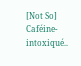[Not So] Caféine-intoxiqué..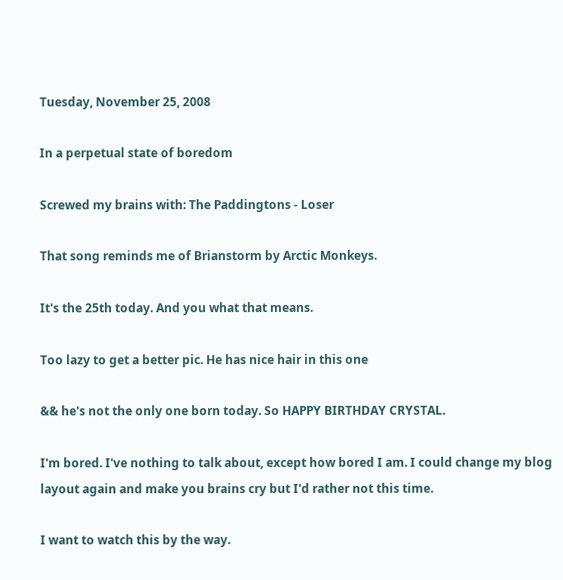Tuesday, November 25, 2008

In a perpetual state of boredom

Screwed my brains with: The Paddingtons - Loser

That song reminds me of Brianstorm by Arctic Monkeys.

It's the 25th today. And you what that means.

Too lazy to get a better pic. He has nice hair in this one

&& he's not the only one born today. So HAPPY BIRTHDAY CRYSTAL.

I'm bored. I've nothing to talk about, except how bored I am. I could change my blog layout again and make you brains cry but I'd rather not this time.

I want to watch this by the way.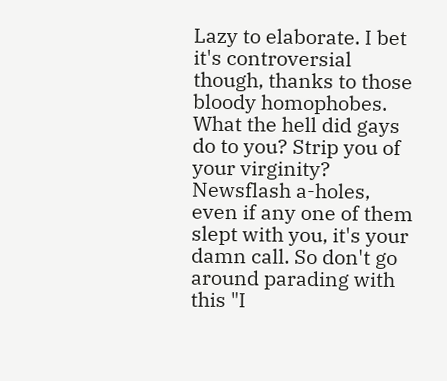Lazy to elaborate. I bet it's controversial though, thanks to those bloody homophobes. What the hell did gays do to you? Strip you of your virginity? Newsflash a-holes, even if any one of them slept with you, it's your damn call. So don't go around parading with this "I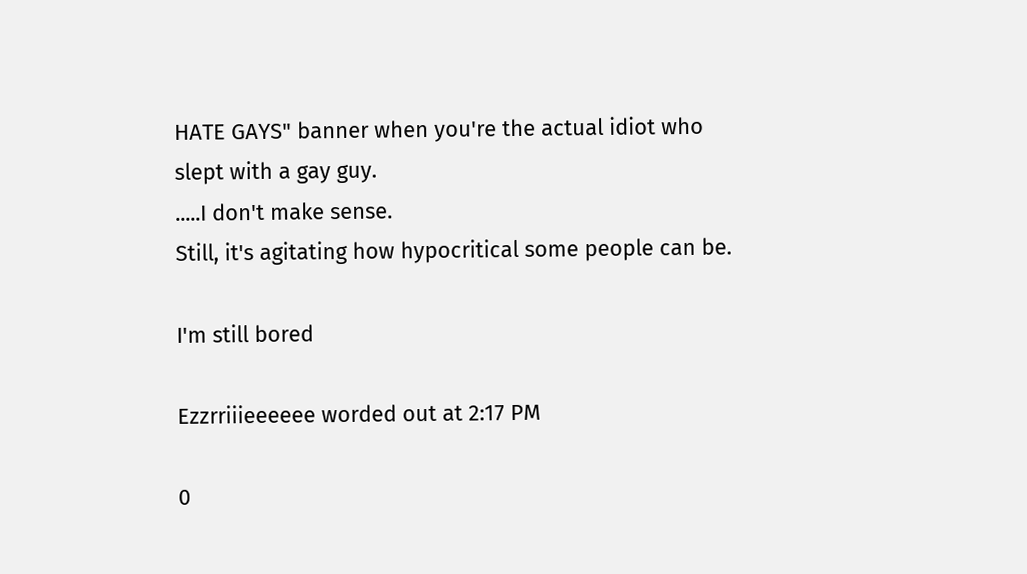HATE GAYS" banner when you're the actual idiot who slept with a gay guy.
.....I don't make sense.
Still, it's agitating how hypocritical some people can be.

I'm still bored

Ezzrriiieeeeee worded out at 2:17 PM

0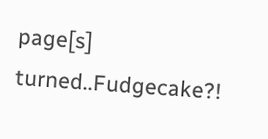page[s] turned..Fudgecake?!